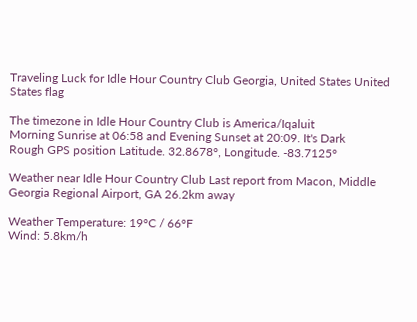Traveling Luck for Idle Hour Country Club Georgia, United States United States flag

The timezone in Idle Hour Country Club is America/Iqaluit
Morning Sunrise at 06:58 and Evening Sunset at 20:09. It's Dark
Rough GPS position Latitude. 32.8678°, Longitude. -83.7125°

Weather near Idle Hour Country Club Last report from Macon, Middle Georgia Regional Airport, GA 26.2km away

Weather Temperature: 19°C / 66°F
Wind: 5.8km/h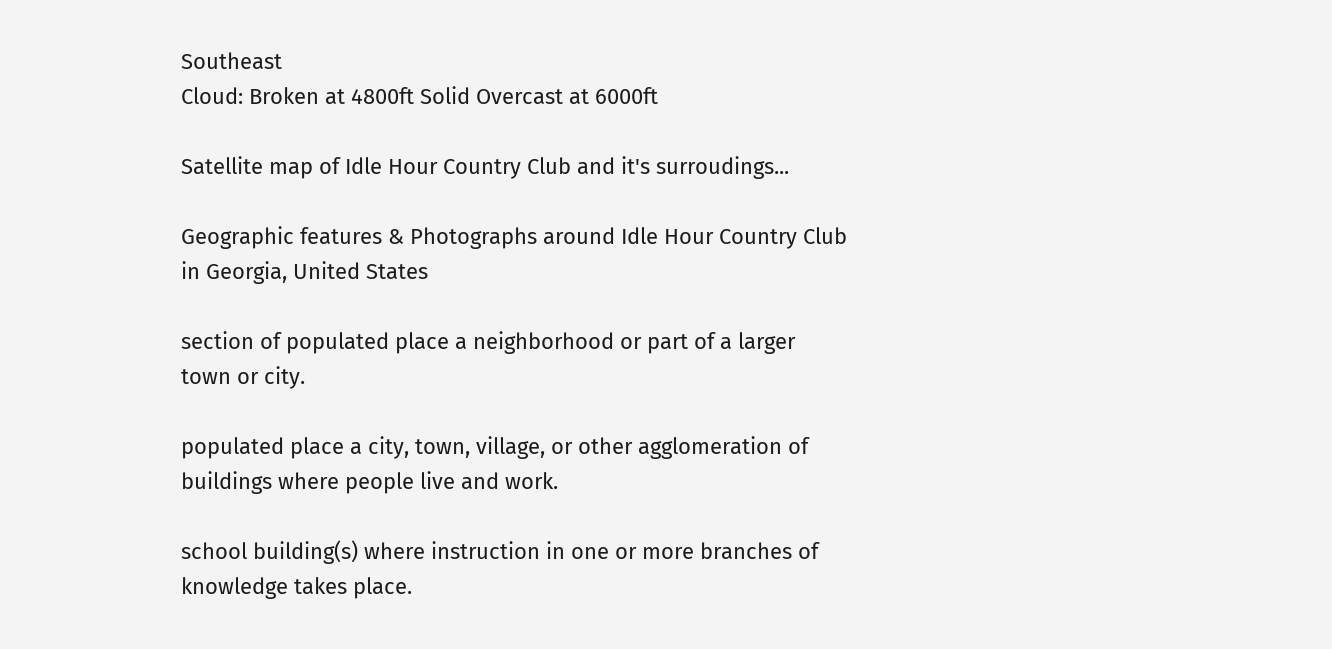Southeast
Cloud: Broken at 4800ft Solid Overcast at 6000ft

Satellite map of Idle Hour Country Club and it's surroudings...

Geographic features & Photographs around Idle Hour Country Club in Georgia, United States

section of populated place a neighborhood or part of a larger town or city.

populated place a city, town, village, or other agglomeration of buildings where people live and work.

school building(s) where instruction in one or more branches of knowledge takes place.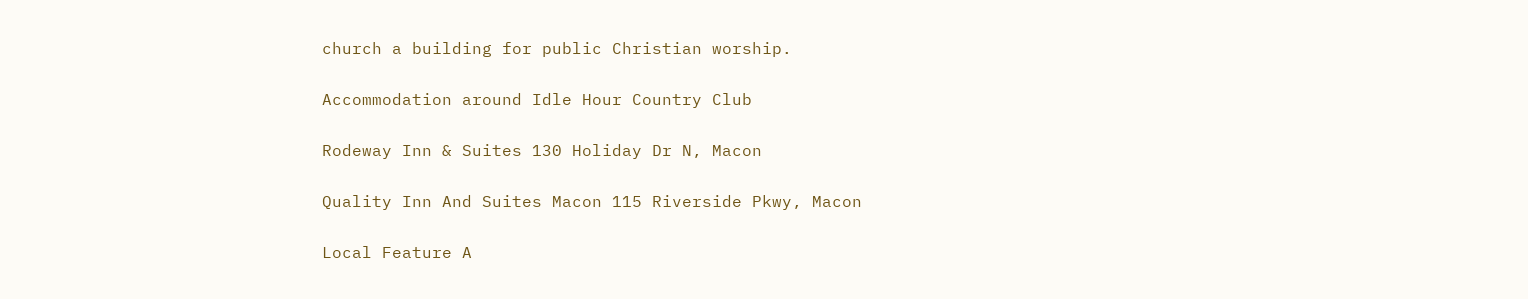church a building for public Christian worship.

Accommodation around Idle Hour Country Club

Rodeway Inn & Suites 130 Holiday Dr N, Macon

Quality Inn And Suites Macon 115 Riverside Pkwy, Macon

Local Feature A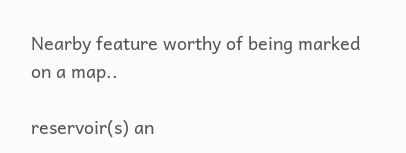Nearby feature worthy of being marked on a map..

reservoir(s) an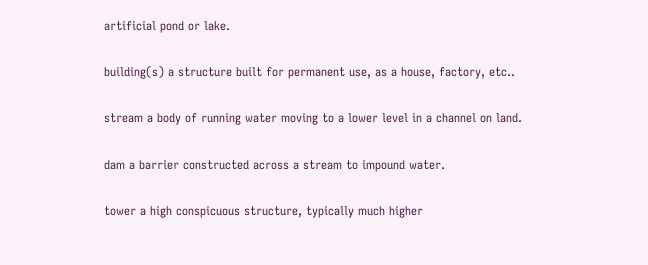artificial pond or lake.

building(s) a structure built for permanent use, as a house, factory, etc..

stream a body of running water moving to a lower level in a channel on land.

dam a barrier constructed across a stream to impound water.

tower a high conspicuous structure, typically much higher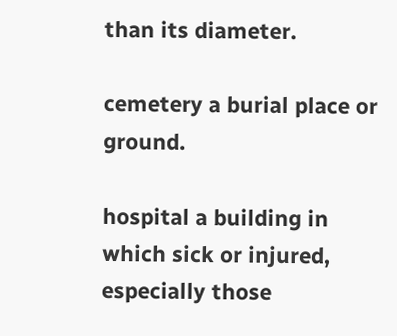than its diameter.

cemetery a burial place or ground.

hospital a building in which sick or injured, especially those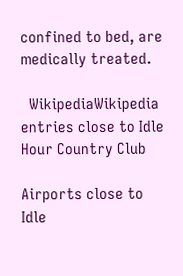confined to bed, are medically treated.

  WikipediaWikipedia entries close to Idle Hour Country Club

Airports close to Idle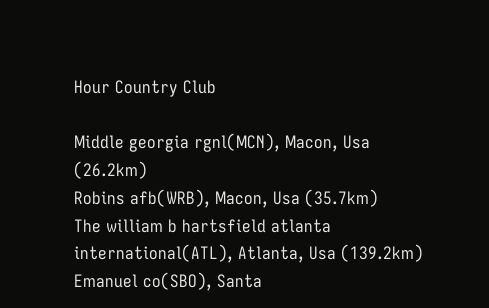Hour Country Club

Middle georgia rgnl(MCN), Macon, Usa (26.2km)
Robins afb(WRB), Macon, Usa (35.7km)
The william b hartsfield atlanta international(ATL), Atlanta, Usa (139.2km)
Emanuel co(SBO), Santa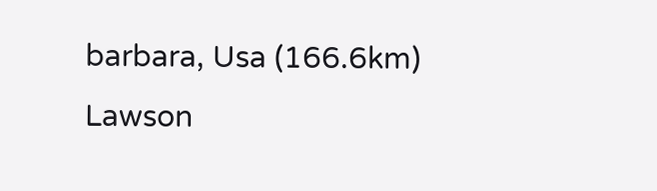barbara, Usa (166.6km)
Lawson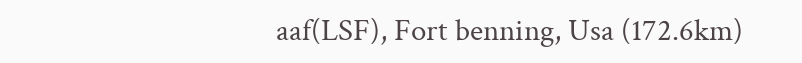aaf(LSF), Fort benning, Usa (172.6km)